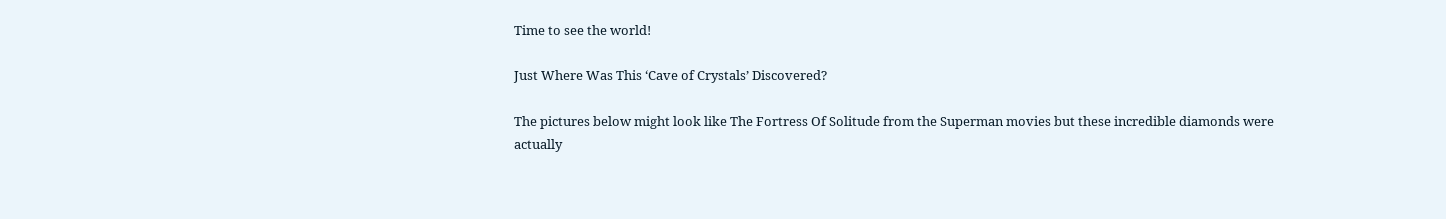Time to see the world!

Just Where Was This ‘Cave of Crystals’ Discovered?

The pictures below might look like The Fortress Of Solitude from the Superman movies but these incredible diamonds were actually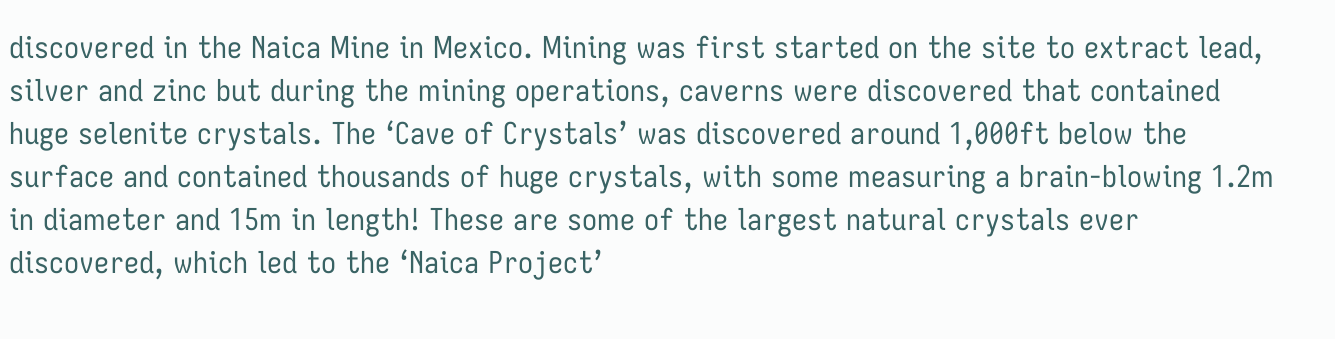discovered in the Naica Mine in Mexico. Mining was first started on the site to extract lead, silver and zinc but during the mining operations, caverns were discovered that contained huge selenite crystals. The ‘Cave of Crystals’ was discovered around 1,000ft below the surface and contained thousands of huge crystals, with some measuring a brain-blowing 1.2m in diameter and 15m in length! These are some of the largest natural crystals ever discovered, which led to the ‘Naica Project’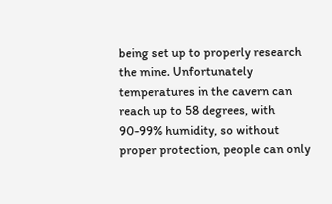being set up to properly research the mine. Unfortunately temperatures in the cavern can reach up to 58 degrees, with 90-99% humidity, so without proper protection, people can only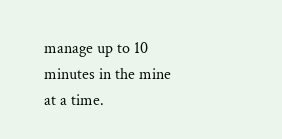manage up to 10 minutes in the mine at a time.